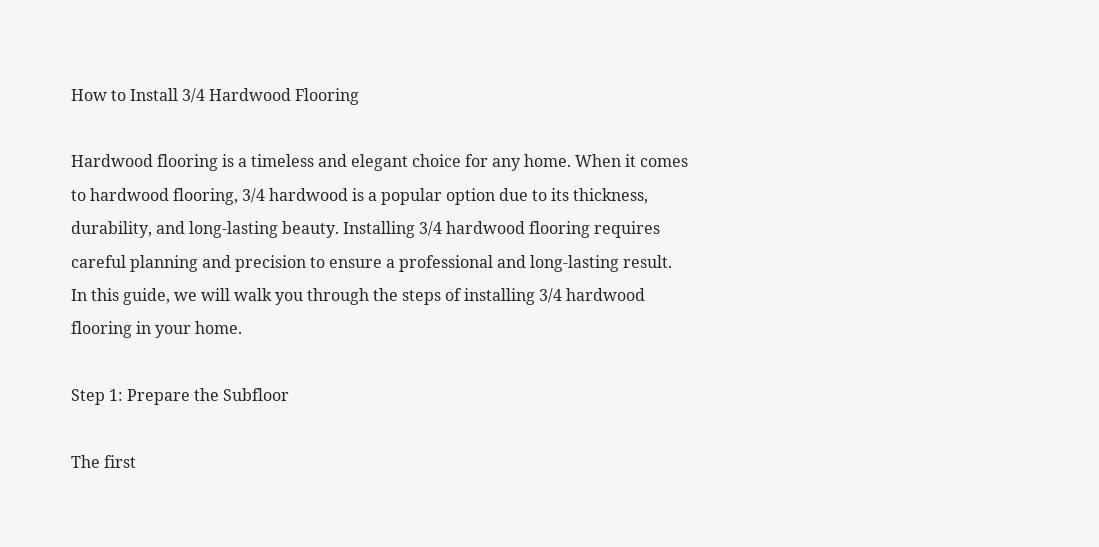How to Install 3/4 Hardwood Flooring

Hardwood flooring is a timeless and elegant choice for any home. When it comes to hardwood flooring, 3/4 hardwood is a popular option due to its thickness, durability, and long-lasting beauty. Installing 3/4 hardwood flooring requires careful planning and precision to ensure a professional and long-lasting result. In this guide, we will walk you through the steps of installing 3/4 hardwood flooring in your home.

Step 1: Prepare the Subfloor

The first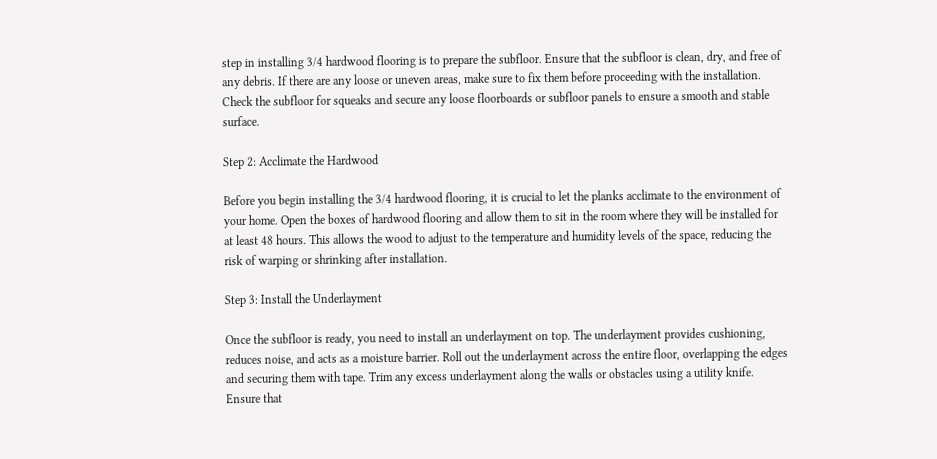step in installing 3/4 hardwood flooring is to prepare the subfloor. Ensure that the subfloor is clean, dry, and free of any debris. If there are any loose or uneven areas, make sure to fix them before proceeding with the installation. Check the subfloor for squeaks and secure any loose floorboards or subfloor panels to ensure a smooth and stable surface.

Step 2: Acclimate the Hardwood

Before you begin installing the 3/4 hardwood flooring, it is crucial to let the planks acclimate to the environment of your home. Open the boxes of hardwood flooring and allow them to sit in the room where they will be installed for at least 48 hours. This allows the wood to adjust to the temperature and humidity levels of the space, reducing the risk of warping or shrinking after installation.

Step 3: Install the Underlayment

Once the subfloor is ready, you need to install an underlayment on top. The underlayment provides cushioning, reduces noise, and acts as a moisture barrier. Roll out the underlayment across the entire floor, overlapping the edges and securing them with tape. Trim any excess underlayment along the walls or obstacles using a utility knife. Ensure that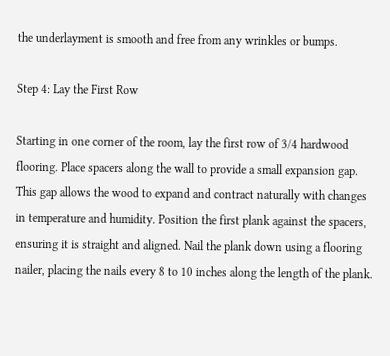the underlayment is smooth and free from any wrinkles or bumps.

Step 4: Lay the First Row

Starting in one corner of the room, lay the first row of 3/4 hardwood flooring. Place spacers along the wall to provide a small expansion gap. This gap allows the wood to expand and contract naturally with changes in temperature and humidity. Position the first plank against the spacers, ensuring it is straight and aligned. Nail the plank down using a flooring nailer, placing the nails every 8 to 10 inches along the length of the plank.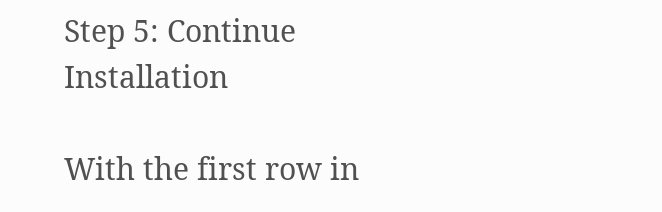Step 5: Continue Installation

With the first row in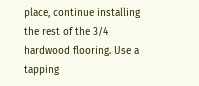place, continue installing the rest of the 3/4 hardwood flooring. Use a tapping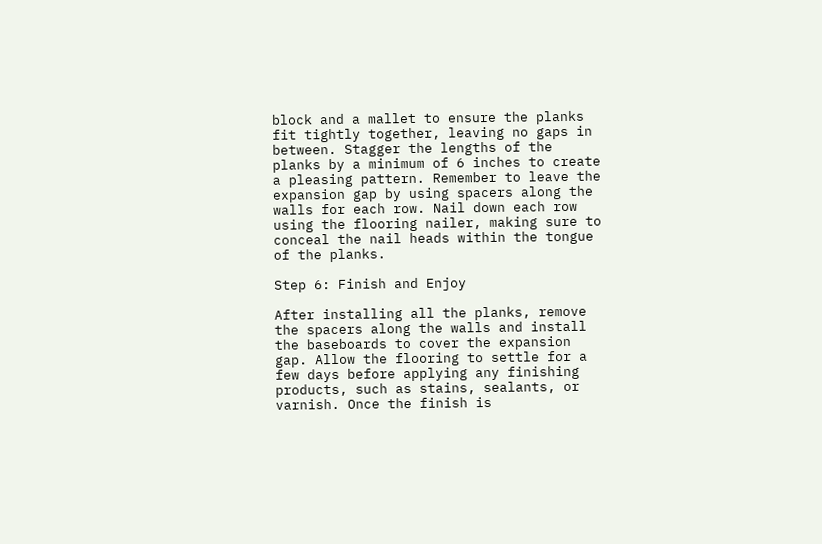block and a mallet to ensure the planks fit tightly together, leaving no gaps in between. Stagger the lengths of the planks by a minimum of 6 inches to create a pleasing pattern. Remember to leave the expansion gap by using spacers along the walls for each row. Nail down each row using the flooring nailer, making sure to conceal the nail heads within the tongue of the planks.

Step 6: Finish and Enjoy

After installing all the planks, remove the spacers along the walls and install the baseboards to cover the expansion gap. Allow the flooring to settle for a few days before applying any finishing products, such as stains, sealants, or varnish. Once the finish is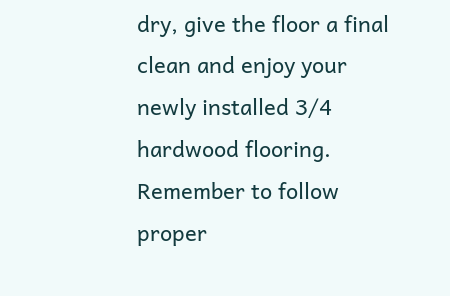dry, give the floor a final clean and enjoy your newly installed 3/4 hardwood flooring. Remember to follow proper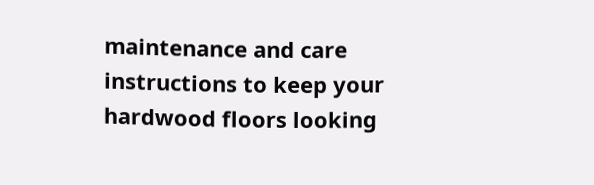maintenance and care instructions to keep your hardwood floors looking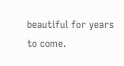beautiful for years to come.